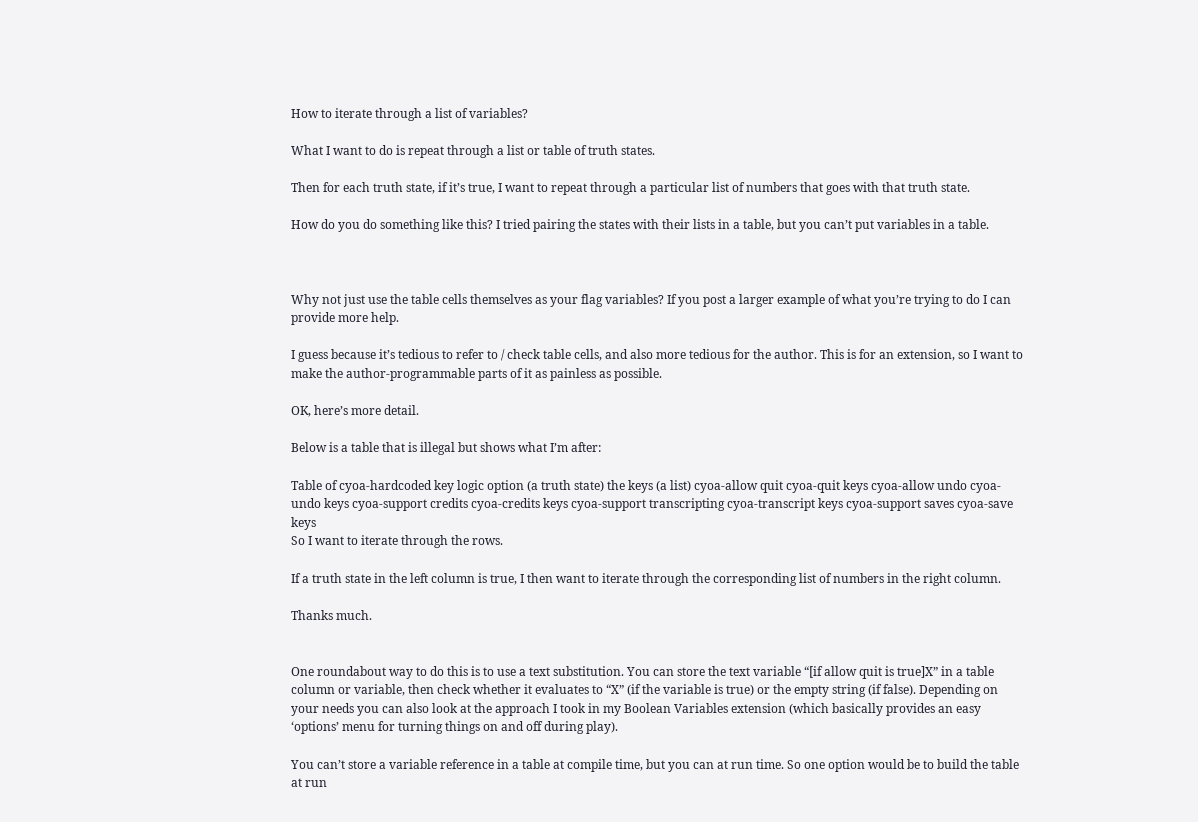How to iterate through a list of variables?

What I want to do is repeat through a list or table of truth states.

Then for each truth state, if it’s true, I want to repeat through a particular list of numbers that goes with that truth state.

How do you do something like this? I tried pairing the states with their lists in a table, but you can’t put variables in a table.



Why not just use the table cells themselves as your flag variables? If you post a larger example of what you’re trying to do I can provide more help.

I guess because it’s tedious to refer to / check table cells, and also more tedious for the author. This is for an extension, so I want to make the author-programmable parts of it as painless as possible.

OK, here’s more detail.

Below is a table that is illegal but shows what I’m after:

Table of cyoa-hardcoded key logic option (a truth state) the keys (a list) cyoa-allow quit cyoa-quit keys cyoa-allow undo cyoa-undo keys cyoa-support credits cyoa-credits keys cyoa-support transcripting cyoa-transcript keys cyoa-support saves cyoa-save keys
So I want to iterate through the rows.

If a truth state in the left column is true, I then want to iterate through the corresponding list of numbers in the right column.

Thanks much.


One roundabout way to do this is to use a text substitution. You can store the text variable “[if allow quit is true]X” in a table column or variable, then check whether it evaluates to “X” (if the variable is true) or the empty string (if false). Depending on your needs you can also look at the approach I took in my Boolean Variables extension (which basically provides an easy ‘options’ menu for turning things on and off during play).

You can’t store a variable reference in a table at compile time, but you can at run time. So one option would be to build the table at run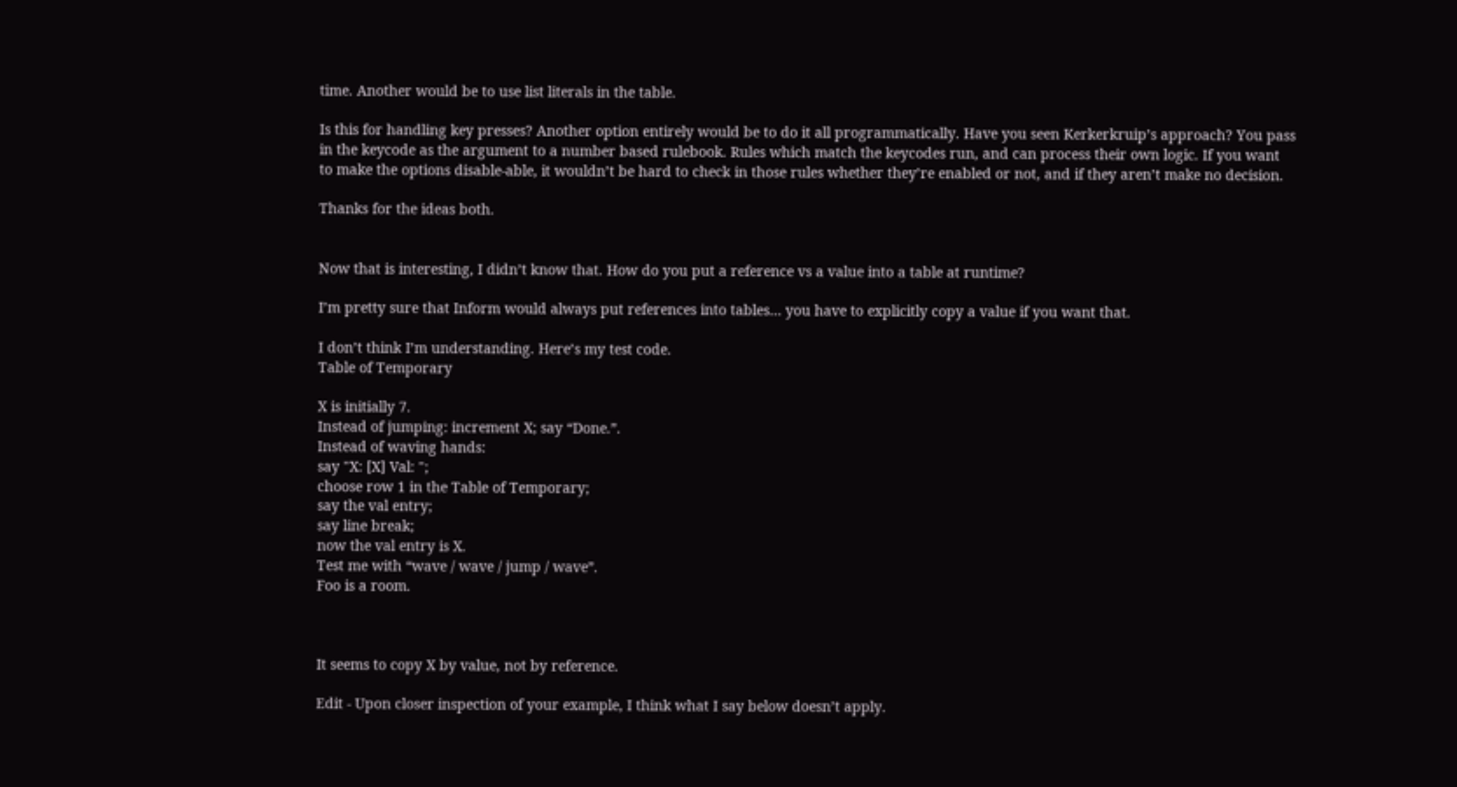time. Another would be to use list literals in the table.

Is this for handling key presses? Another option entirely would be to do it all programmatically. Have you seen Kerkerkruip’s approach? You pass in the keycode as the argument to a number based rulebook. Rules which match the keycodes run, and can process their own logic. If you want to make the options disable-able, it wouldn’t be hard to check in those rules whether they’re enabled or not, and if they aren’t make no decision.

Thanks for the ideas both.


Now that is interesting, I didn’t know that. How do you put a reference vs a value into a table at runtime?

I’m pretty sure that Inform would always put references into tables… you have to explicitly copy a value if you want that.

I don’t think I’m understanding. Here’s my test code.
Table of Temporary

X is initially 7.
Instead of jumping: increment X; say “Done.”.
Instead of waving hands:
say "X: [X] Val: ";
choose row 1 in the Table of Temporary;
say the val entry;
say line break;
now the val entry is X.
Test me with “wave / wave / jump / wave”.
Foo is a room.



It seems to copy X by value, not by reference.

Edit - Upon closer inspection of your example, I think what I say below doesn’t apply.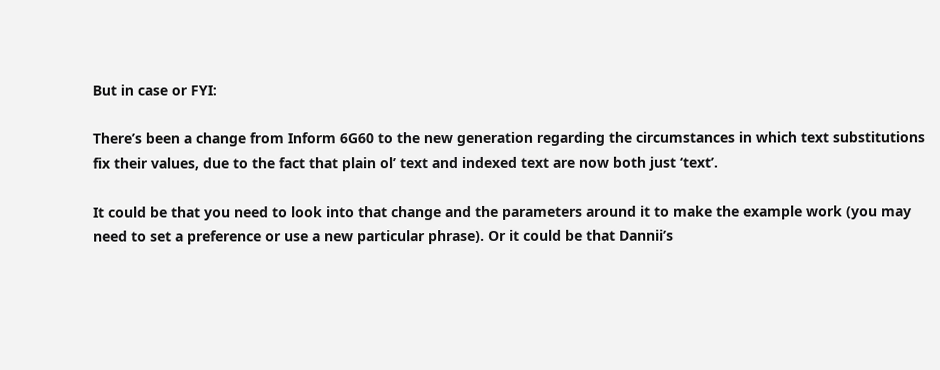But in case or FYI:

There’s been a change from Inform 6G60 to the new generation regarding the circumstances in which text substitutions fix their values, due to the fact that plain ol’ text and indexed text are now both just ‘text’.

It could be that you need to look into that change and the parameters around it to make the example work (you may need to set a preference or use a new particular phrase). Or it could be that Dannii’s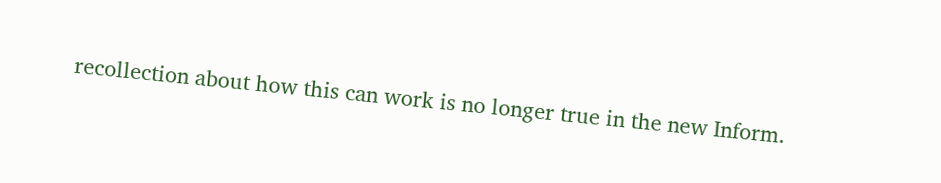recollection about how this can work is no longer true in the new Inform.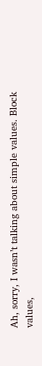Ah, sorry, I wasn’t talking about simple values. Block values,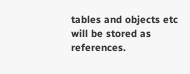tables and objects etc will be stored as references.